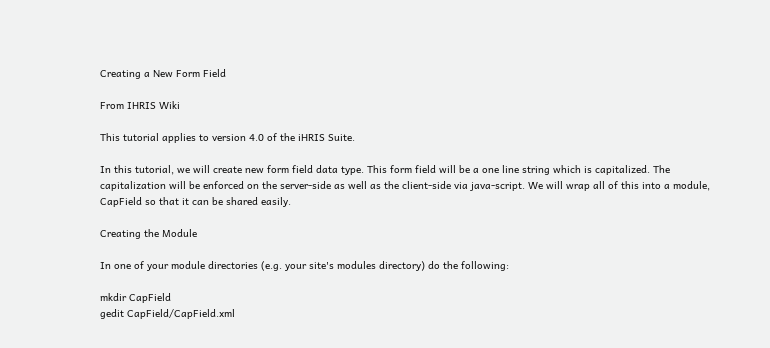Creating a New Form Field

From IHRIS Wiki

This tutorial applies to version 4.0 of the iHRIS Suite.

In this tutorial, we will create new form field data type. This form field will be a one line string which is capitalized. The capitalization will be enforced on the server-side as well as the client-side via java-script. We will wrap all of this into a module, CapField so that it can be shared easily.

Creating the Module

In one of your module directories (e.g. your site's modules directory) do the following:

mkdir CapField
gedit CapField/CapField.xml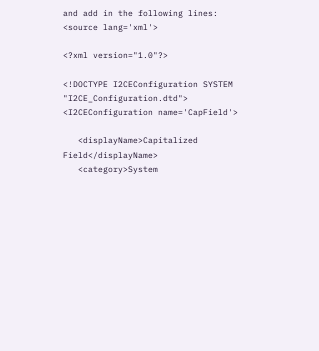and add in the following lines: <source lang='xml'>

<?xml version="1.0"?>

<!DOCTYPE I2CEConfiguration SYSTEM "I2CE_Configuration.dtd"> <I2CEConfiguration name='CapField'>

   <displayName>Capitalized Field</displayName>
   <category>System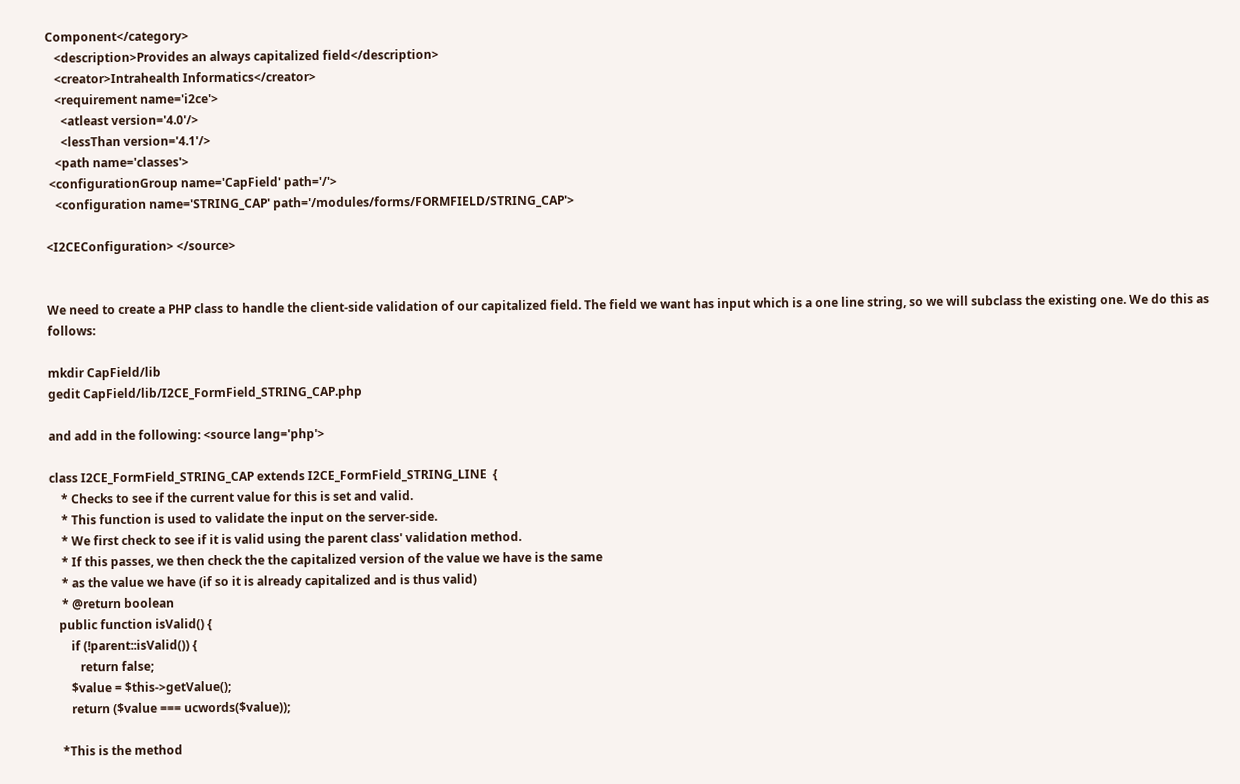Component</category>
   <description>Provides an always capitalized field</description>
   <creator>Intrahealth Informatics</creator>
   <requirement name='i2ce'>
     <atleast version='4.0'/>
     <lessThan version='4.1'/>
   <path name='classes'>
 <configurationGroup name='CapField' path='/'>
   <configuration name='STRING_CAP' path='/modules/forms/FORMFIELD/STRING_CAP'>

<I2CEConfiguration> </source>


We need to create a PHP class to handle the client-side validation of our capitalized field. The field we want has input which is a one line string, so we will subclass the existing one. We do this as follows:

mkdir CapField/lib
gedit CapField/lib/I2CE_FormField_STRING_CAP.php

and add in the following: <source lang='php'>

class I2CE_FormField_STRING_CAP extends I2CE_FormField_STRING_LINE  {
    * Checks to see if the current value for this is set and valid.
    * This function is used to validate the input on the server-side.
    * We first check to see if it is valid using the parent class' validation method.
    * If this passes, we then check the the capitalized version of the value we have is the same
    * as the value we have (if so it is already capitalized and is thus valid)
    * @return boolean
   public function isValid() {
       if (!parent::isValid()) {
          return false;
       $value = $this->getValue();
       return ($value === ucwords($value));

    *This is the method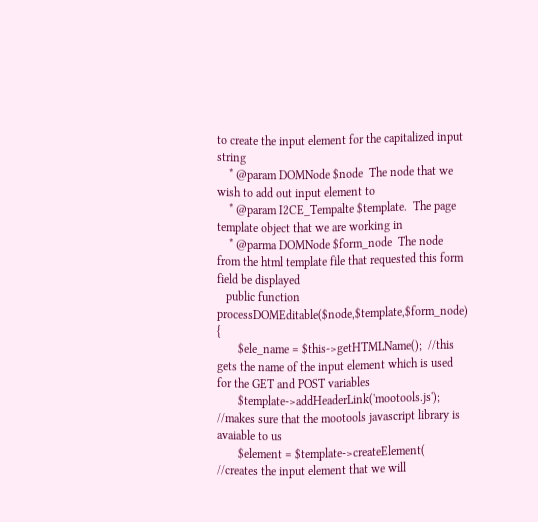to create the input element for the capitalized input string
    * @param DOMNode $node  The node that we wish to add out input element to
    * @param I2CE_Tempalte $template.  The page template object that we are working in
    * @parma DOMNode $form_node  The node from the html template file that requested this form field be displayed
   public function processDOMEditable($node,$template,$form_node) {
       $ele_name = $this->getHTMLName();  //this gets the name of the input element which is used for the GET and POST variables
       $template->addHeaderLink('mootools.js'); //makes sure that the mootools javascript library is avaiable to us
       $element = $template->createElement(  //creates the input element that we will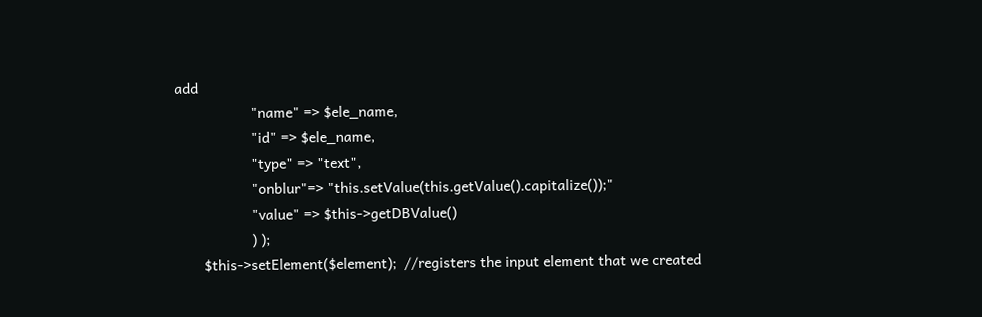add
                   "name" => $ele_name,
                   "id" => $ele_name,
                   "type" => "text",
                   "onblur"=> "this.setValue(this.getValue().capitalize());"
                   "value" => $this->getDBValue()
                   ) );
       $this->setElement($element);  //registers the input element that we created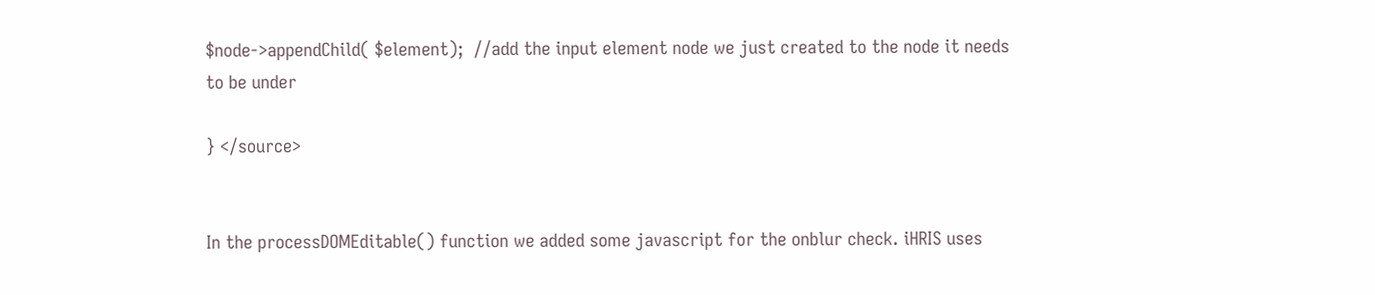$node->appendChild( $element);  //add the input element node we just created to the node it needs to be under

} </source>


In the processDOMEditable() function we added some javascript for the onblur check. iHRIS uses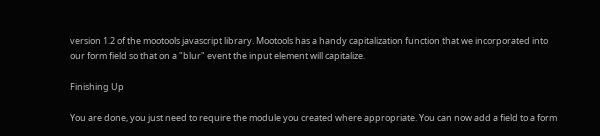version 1.2 of the mootools javascript library. Mootools has a handy capitalization function that we incorporated into our form field so that on a "blur" event the input element will capitalize.

Finishing Up

You are done, you just need to require the module you created where appropriate. You can now add a field to a form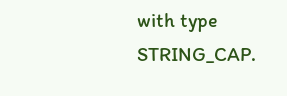with type STRING_CAP.